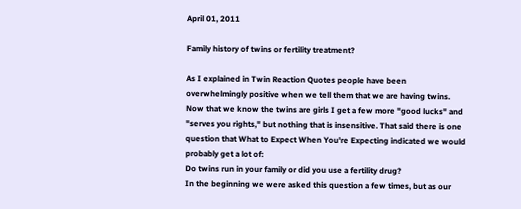April 01, 2011

Family history of twins or fertility treatment?

As I explained in Twin Reaction Quotes people have been overwhelmingly positive when we tell them that we are having twins. Now that we know the twins are girls I get a few more "good lucks" and "serves you rights," but nothing that is insensitive. That said there is one question that What to Expect When You're Expecting indicated we would probably get a lot of:
Do twins run in your family or did you use a fertility drug?
In the beginning we were asked this question a few times, but as our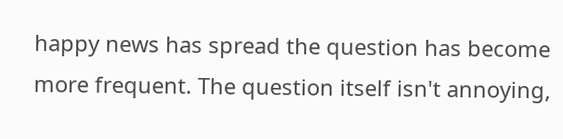happy news has spread the question has become more frequent. The question itself isn't annoying,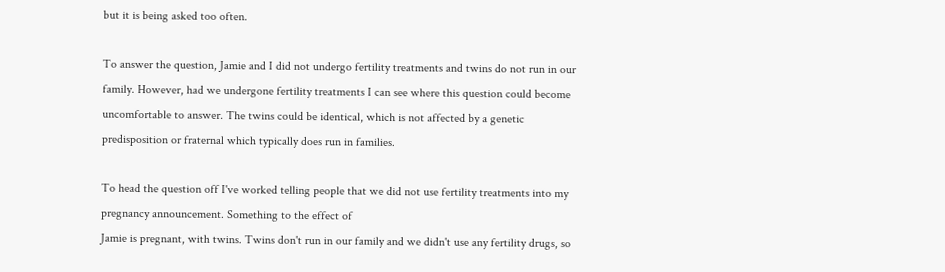but it is being asked too often.

To answer the question, Jamie and I did not undergo fertility treatments and twins do not run in our family. However, had we undergone fertility treatments I can see where this question could become uncomfortable to answer. The twins could be identical, which is not affected by a genetic predisposition or fraternal which typically does run in families.

To head the question off I've worked telling people that we did not use fertility treatments into my pregnancy announcement. Something to the effect of
Jamie is pregnant, with twins. Twins don't run in our family and we didn't use any fertility drugs, so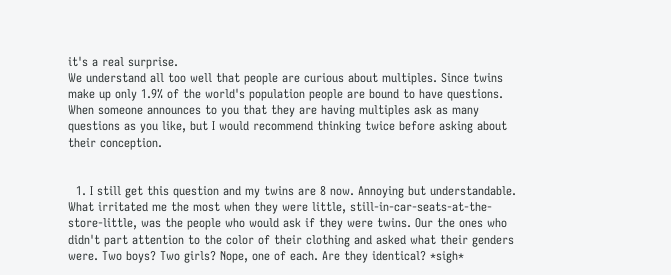it's a real surprise.
We understand all too well that people are curious about multiples. Since twins make up only 1.9% of the world's population people are bound to have questions. When someone announces to you that they are having multiples ask as many questions as you like, but I would recommend thinking twice before asking about their conception.


  1. I still get this question and my twins are 8 now. Annoying but understandable. What irritated me the most when they were little, still-in-car-seats-at-the-store-little, was the people who would ask if they were twins. Our the ones who didn't part attention to the color of their clothing and asked what their genders were. Two boys? Two girls? Nope, one of each. Are they identical? *sigh*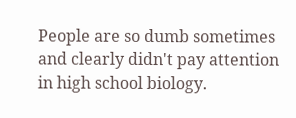People are so dumb sometimes and clearly didn't pay attention in high school biology.